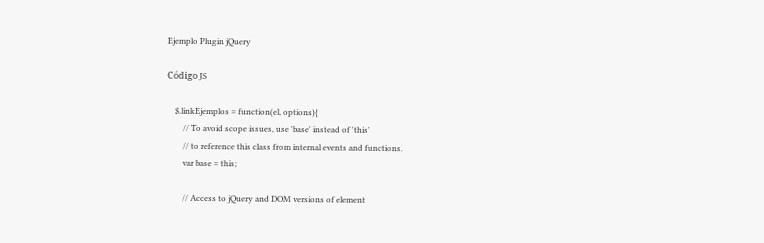Ejemplo Plugin jQuery

Código JS

    $.linkEjemplos = function(el, options){
        // To avoid scope issues, use 'base' instead of 'this'
        // to reference this class from internal events and functions.
        var base = this;

        // Access to jQuery and DOM versions of element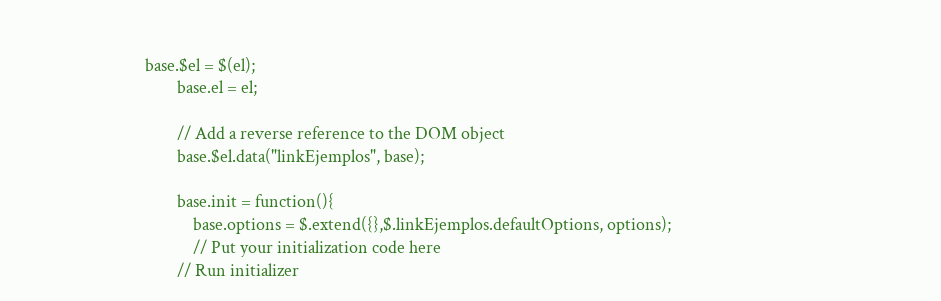base.$el = $(el);
        base.el = el;

        // Add a reverse reference to the DOM object
        base.$el.data("linkEjemplos", base);

        base.init = function(){
            base.options = $.extend({},$.linkEjemplos.defaultOptions, options);
            // Put your initialization code here
        // Run initializer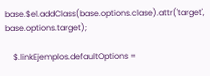base.$el.addClass(base.options.clase).attr('target', base.options.target);

    $.linkEjemplos.defaultOptions =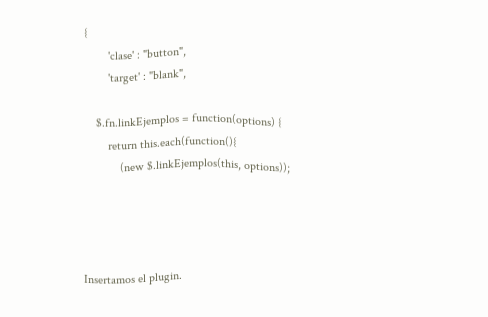{
        'clase' : "button",
        'target' : "blank",

    $.fn.linkEjemplos = function(options) {
        return this.each(function(){
            (new $.linkEjemplos(this, options));




Insertamos el plugin.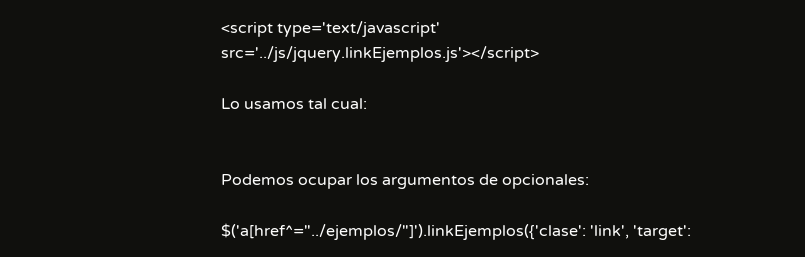<script type='text/javascript' src='../js/jquery.linkEjemplos.js'></script>

Lo usamos tal cual:


Podemos ocupar los argumentos de opcionales:

$('a[href^="../ejemplos/"]').linkEjemplos({'clase': 'link', 'target':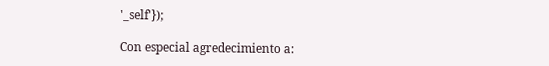'_self'});

Con especial agredecimiento a: